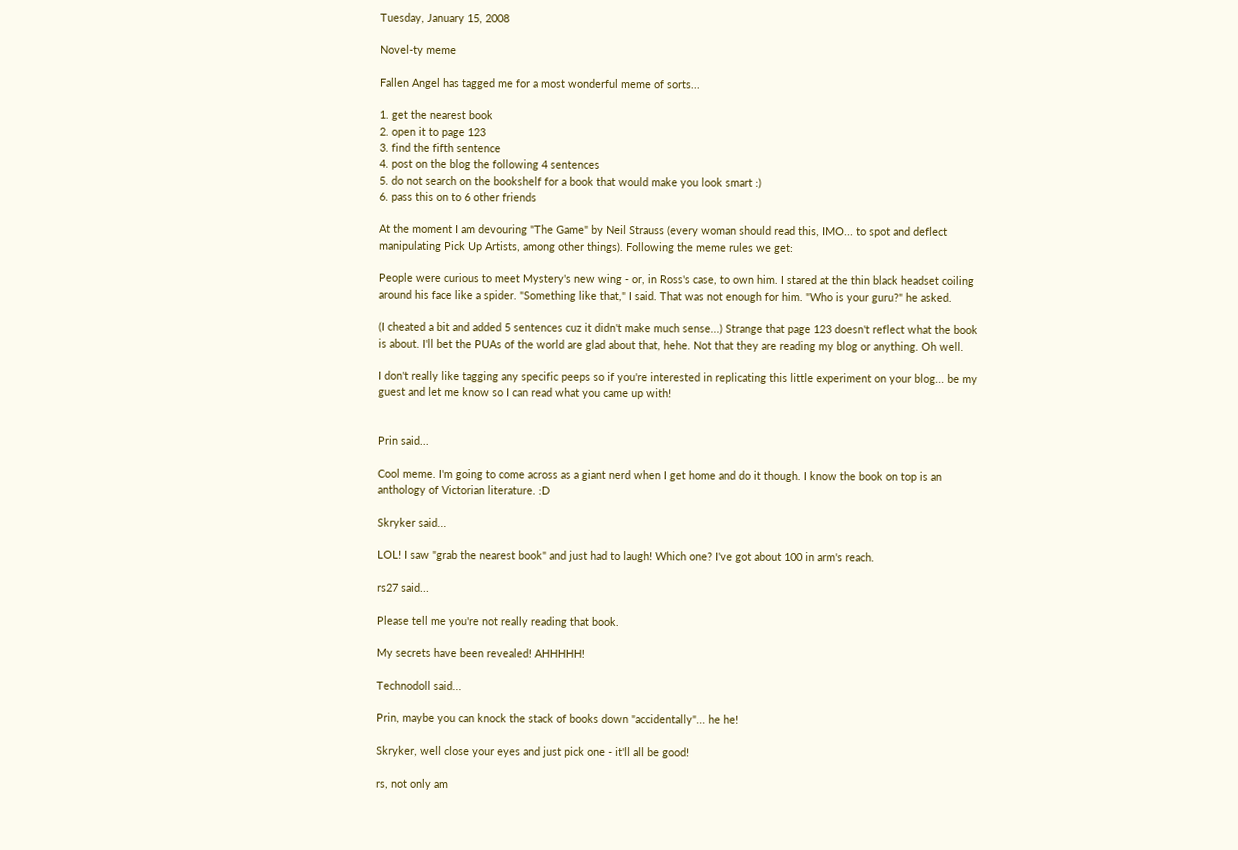Tuesday, January 15, 2008

Novel-ty meme

Fallen Angel has tagged me for a most wonderful meme of sorts...

1. get the nearest book
2. open it to page 123
3. find the fifth sentence
4. post on the blog the following 4 sentences
5. do not search on the bookshelf for a book that would make you look smart :)
6. pass this on to 6 other friends

At the moment I am devouring "The Game" by Neil Strauss (every woman should read this, IMO... to spot and deflect manipulating Pick Up Artists, among other things). Following the meme rules we get:

People were curious to meet Mystery's new wing - or, in Ross's case, to own him. I stared at the thin black headset coiling around his face like a spider. "Something like that," I said. That was not enough for him. "Who is your guru?" he asked.

(I cheated a bit and added 5 sentences cuz it didn't make much sense...) Strange that page 123 doesn't reflect what the book is about. I'll bet the PUAs of the world are glad about that, hehe. Not that they are reading my blog or anything. Oh well.

I don't really like tagging any specific peeps so if you're interested in replicating this little experiment on your blog... be my guest and let me know so I can read what you came up with!


Prin said...

Cool meme. I'm going to come across as a giant nerd when I get home and do it though. I know the book on top is an anthology of Victorian literature. :D

Skryker said...

LOL! I saw "grab the nearest book" and just had to laugh! Which one? I've got about 100 in arm's reach.

rs27 said...

Please tell me you're not really reading that book.

My secrets have been revealed! AHHHHH!

Technodoll said...

Prin, maybe you can knock the stack of books down "accidentally"... he he!

Skryker, well close your eyes and just pick one - it'll all be good!

rs, not only am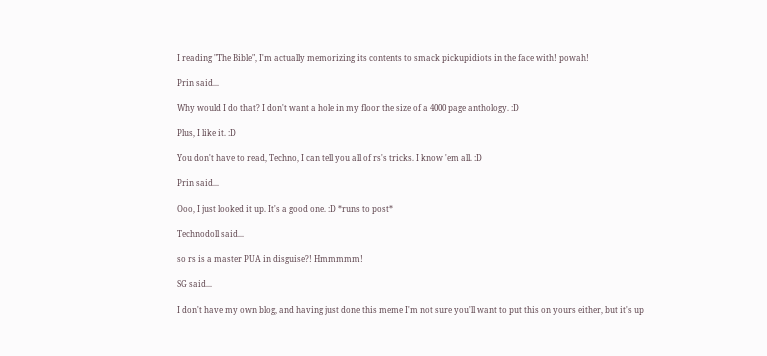I reading "The Bible", I'm actually memorizing its contents to smack pickupidiots in the face with! powah!

Prin said...

Why would I do that? I don't want a hole in my floor the size of a 4000 page anthology. :D

Plus, I like it. :D

You don't have to read, Techno, I can tell you all of rs's tricks. I know 'em all. :D

Prin said...

Ooo, I just looked it up. It's a good one. :D *runs to post*

Technodoll said...

so rs is a master PUA in disguise?! Hmmmmm!

SG said...

I don't have my own blog, and having just done this meme I'm not sure you'll want to put this on yours either, but it's up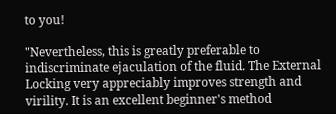to you!

"Nevertheless, this is greatly preferable to indiscriminate ejaculation of the fluid. The External Locking very appreciably improves strength and virility. It is an excellent beginner's method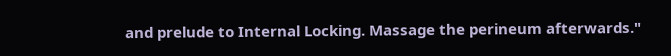and prelude to Internal Locking. Massage the perineum afterwards."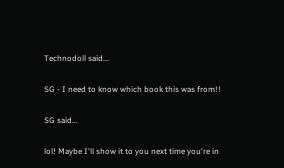Technodoll said...

SG - I need to know which book this was from!!

SG said...

lol! Maybe I'll show it to you next time you're in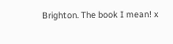Brighton. The book I mean! x